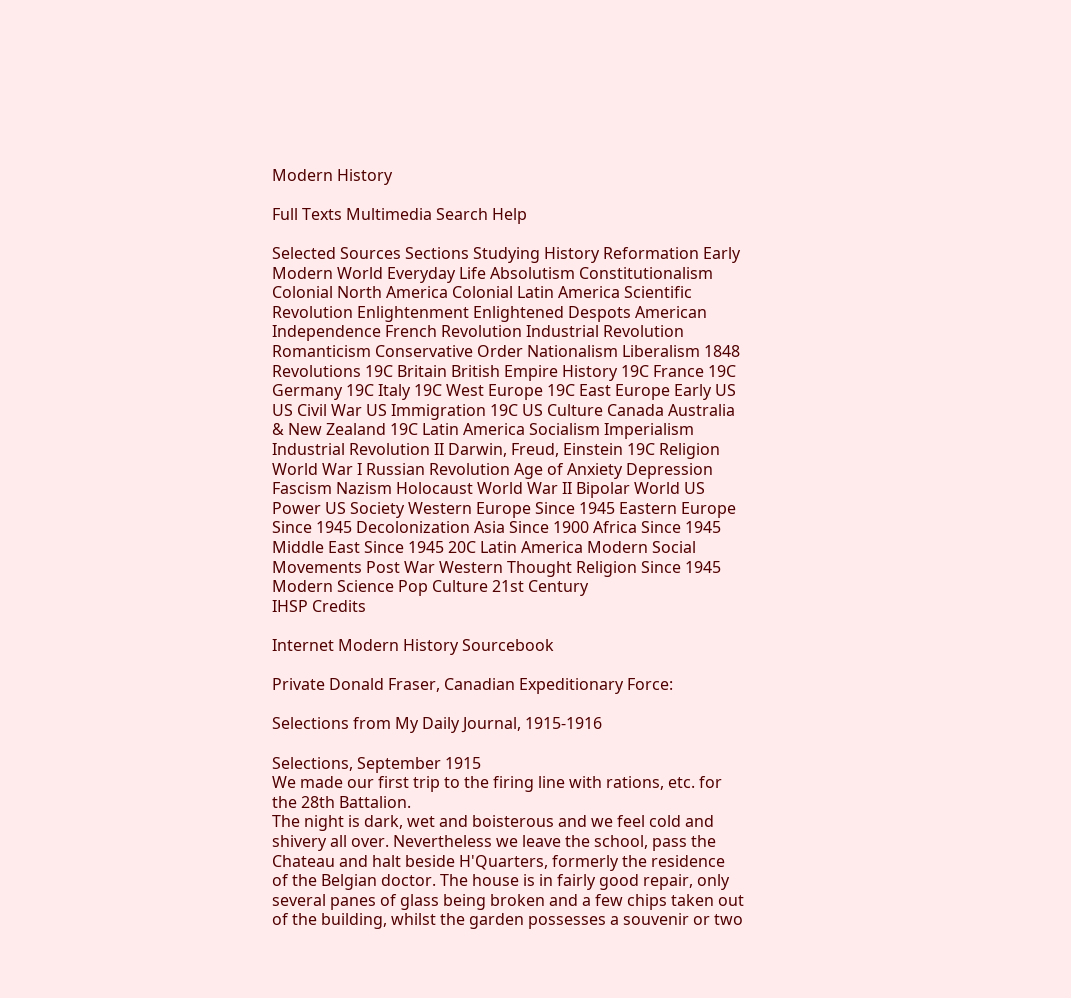Modern History

Full Texts Multimedia Search Help

Selected Sources Sections Studying History Reformation Early Modern World Everyday Life Absolutism Constitutionalism Colonial North America Colonial Latin America Scientific Revolution Enlightenment Enlightened Despots American Independence French Revolution Industrial Revolution Romanticism Conservative Order Nationalism Liberalism 1848 Revolutions 19C Britain British Empire History 19C France 19C Germany 19C Italy 19C West Europe 19C East Europe Early US US Civil War US Immigration 19C US Culture Canada Australia & New Zealand 19C Latin America Socialism Imperialism Industrial Revolution II Darwin, Freud, Einstein 19C Religion World War I Russian Revolution Age of Anxiety Depression Fascism Nazism Holocaust World War II Bipolar World US Power US Society Western Europe Since 1945 Eastern Europe Since 1945 Decolonization Asia Since 1900 Africa Since 1945 Middle East Since 1945 20C Latin America Modern Social Movements Post War Western Thought Religion Since 1945 Modern Science Pop Culture 21st Century
IHSP Credits

Internet Modern History Sourcebook

Private Donald Fraser, Canadian Expeditionary Force:

Selections from My Daily Journal, 1915-1916

Selections, September 1915
We made our first trip to the firing line with rations, etc. for the 28th Battalion.
The night is dark, wet and boisterous and we feel cold and shivery all over. Nevertheless we leave the school, pass the Chateau and halt beside H'Quarters, formerly the residence of the Belgian doctor. The house is in fairly good repair, only several panes of glass being broken and a few chips taken out of the building, whilst the garden possesses a souvenir or two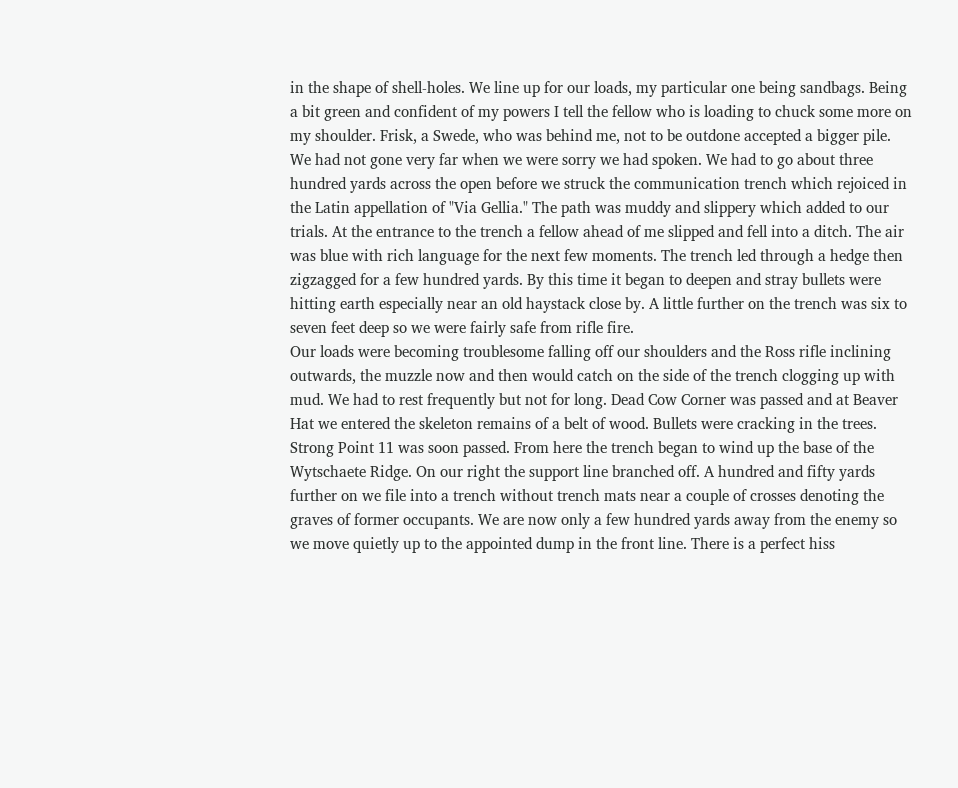in the shape of shell-holes. We line up for our loads, my particular one being sandbags. Being a bit green and confident of my powers I tell the fellow who is loading to chuck some more on my shoulder. Frisk, a Swede, who was behind me, not to be outdone accepted a bigger pile. We had not gone very far when we were sorry we had spoken. We had to go about three hundred yards across the open before we struck the communication trench which rejoiced in the Latin appellation of "Via Gellia." The path was muddy and slippery which added to our trials. At the entrance to the trench a fellow ahead of me slipped and fell into a ditch. The air was blue with rich language for the next few moments. The trench led through a hedge then zigzagged for a few hundred yards. By this time it began to deepen and stray bullets were hitting earth especially near an old haystack close by. A little further on the trench was six to seven feet deep so we were fairly safe from rifle fire.
Our loads were becoming troublesome falling off our shoulders and the Ross rifle inclining outwards, the muzzle now and then would catch on the side of the trench clogging up with mud. We had to rest frequently but not for long. Dead Cow Corner was passed and at Beaver Hat we entered the skeleton remains of a belt of wood. Bullets were cracking in the trees. Strong Point 11 was soon passed. From here the trench began to wind up the base of the Wytschaete Ridge. On our right the support line branched off. A hundred and fifty yards further on we file into a trench without trench mats near a couple of crosses denoting the graves of former occupants. We are now only a few hundred yards away from the enemy so we move quietly up to the appointed dump in the front line. There is a perfect hiss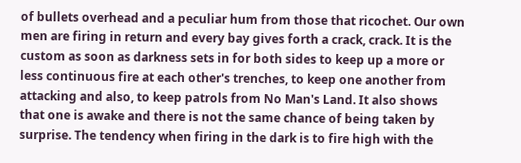of bullets overhead and a peculiar hum from those that ricochet. Our own men are firing in return and every bay gives forth a crack, crack. It is the custom as soon as darkness sets in for both sides to keep up a more or less continuous fire at each other's trenches, to keep one another from attacking and also, to keep patrols from No Man's Land. It also shows that one is awake and there is not the same chance of being taken by surprise. The tendency when firing in the dark is to fire high with the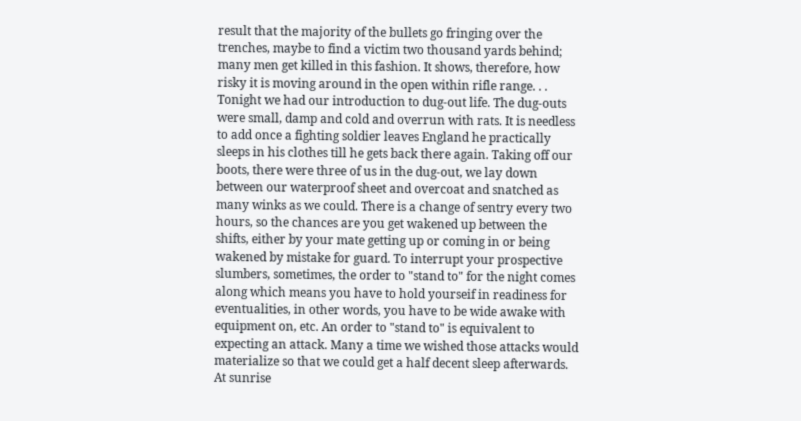result that the majority of the bullets go fringing over the trenches, maybe to find a victim two thousand yards behind; many men get killed in this fashion. It shows, therefore, how risky it is moving around in the open within rifle range. . .
Tonight we had our introduction to dug-out life. The dug-outs were small, damp and cold and overrun with rats. It is needless to add once a fighting soldier leaves England he practically sleeps in his clothes till he gets back there again. Taking off our boots, there were three of us in the dug-out, we lay down between our waterproof sheet and overcoat and snatched as many winks as we could. There is a change of sentry every two hours, so the chances are you get wakened up between the shifts, either by your mate getting up or coming in or being wakened by mistake for guard. To interrupt your prospective slumbers, sometimes, the order to "stand to" for the night comes along which means you have to hold yourseif in readiness for eventualities, in other words, you have to be wide awake with equipment on, etc. An order to "stand to" is equivalent to expecting an attack. Many a time we wished those attacks would materialize so that we could get a half decent sleep afterwards. At sunrise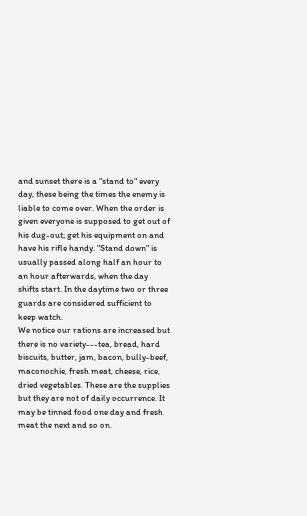and sunset there is a "stand to" every day, these being the times the enemy is liable to come over. When the order is given everyone is supposed to get out of his dug-out; get his equipment on and have his rifle handy. "Stand down" is usually passed along half an hour to an hour afterwards, when the day shifts start. In the daytime two or three guards are considered sufficient to keep watch.
We notice our rations are increased but there is no variety---tea, bread, hard biscuits, butter, jam, bacon, bully-beef, maconochie, fresh meat, cheese, rice, dried vegetables. These are the supplies but they are not of daily occurrence. It may be tinned food one day and fresh meat the next and so on.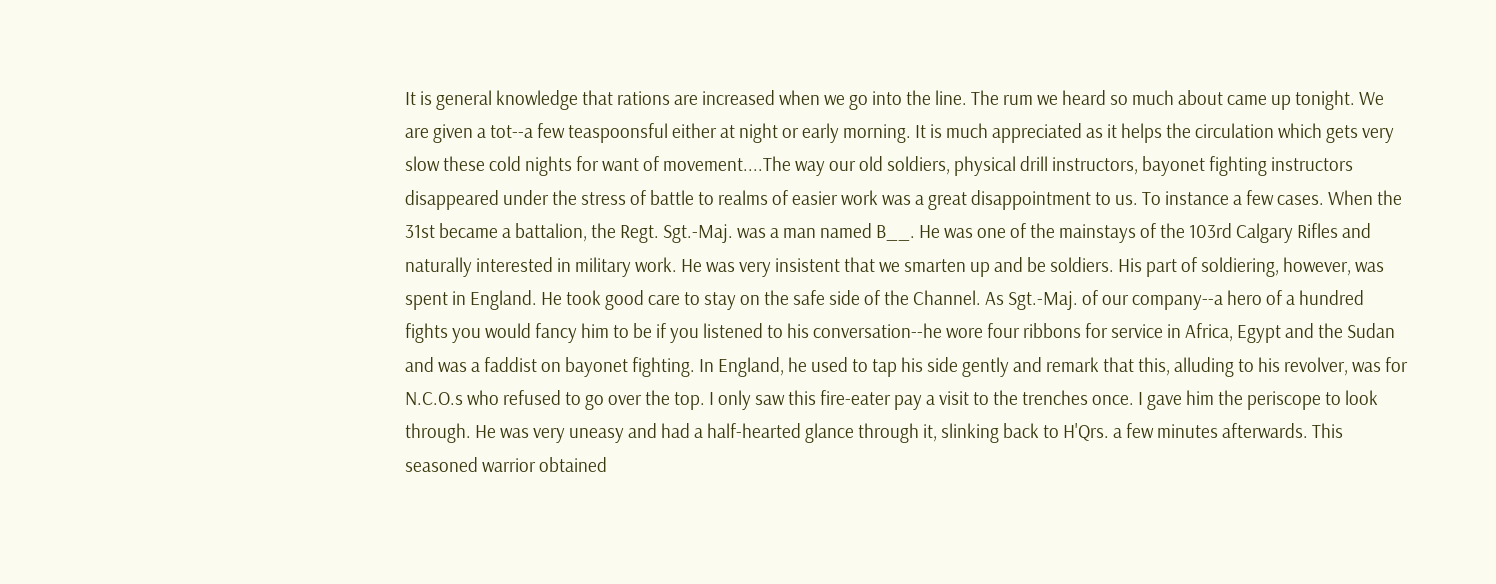It is general knowledge that rations are increased when we go into the line. The rum we heard so much about came up tonight. We are given a tot--a few teaspoonsful either at night or early morning. It is much appreciated as it helps the circulation which gets very slow these cold nights for want of movement....The way our old soldiers, physical drill instructors, bayonet fighting instructors disappeared under the stress of battle to realms of easier work was a great disappointment to us. To instance a few cases. When the 31st became a battalion, the Regt. Sgt.-Maj. was a man named B__. He was one of the mainstays of the 103rd Calgary Rifles and naturally interested in military work. He was very insistent that we smarten up and be soldiers. His part of soldiering, however, was spent in England. He took good care to stay on the safe side of the Channel. As Sgt.-Maj. of our company--a hero of a hundred fights you would fancy him to be if you listened to his conversation--he wore four ribbons for service in Africa, Egypt and the Sudan and was a faddist on bayonet fighting. In England, he used to tap his side gently and remark that this, alluding to his revolver, was for N.C.O.s who refused to go over the top. I only saw this fire-eater pay a visit to the trenches once. I gave him the periscope to look through. He was very uneasy and had a half-hearted glance through it, slinking back to H'Qrs. a few minutes afterwards. This seasoned warrior obtained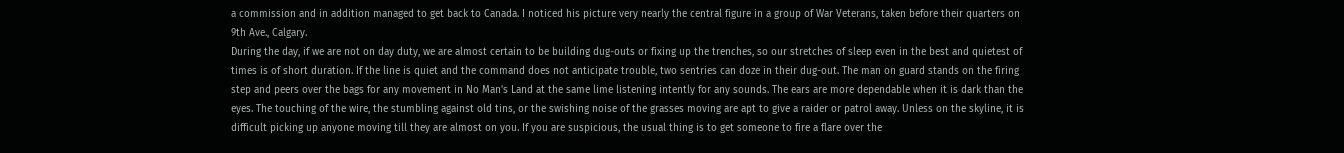a commission and in addition managed to get back to Canada. I noticed his picture very nearly the central figure in a group of War Veterans, taken before their quarters on 9th Ave., Calgary.
During the day, if we are not on day duty, we are almost certain to be building dug-outs or fixing up the trenches, so our stretches of sleep even in the best and quietest of times is of short duration. If the line is quiet and the command does not anticipate trouble, two sentries can doze in their dug-out. The man on guard stands on the firing step and peers over the bags for any movement in No Man's Land at the same lime listening intently for any sounds. The ears are more dependable when it is dark than the eyes. The touching of the wire, the stumbling against old tins, or the swishing noise of the grasses moving are apt to give a raider or patrol away. Unless on the skyline, it is difficult picking up anyone moving till they are almost on you. If you are suspicious, the usual thing is to get someone to fire a flare over the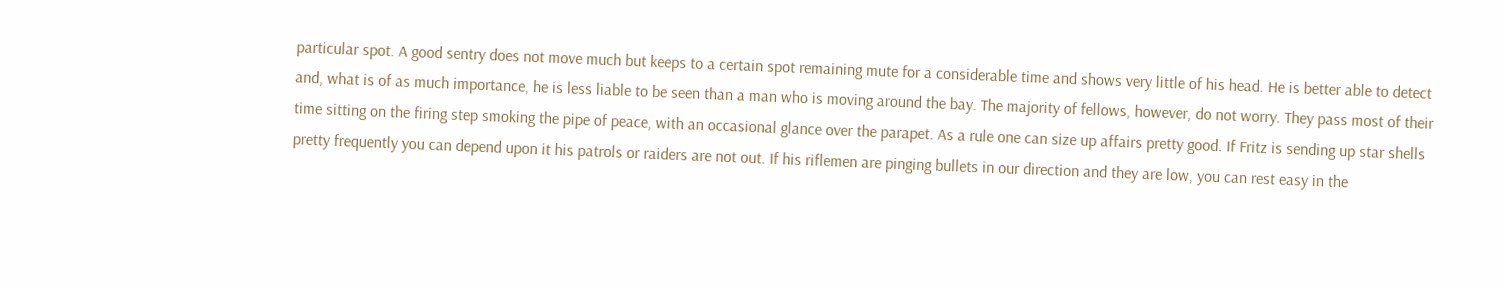particular spot. A good sentry does not move much but keeps to a certain spot remaining mute for a considerable time and shows very little of his head. He is better able to detect and, what is of as much importance, he is less liable to be seen than a man who is moving around the bay. The majority of fellows, however, do not worry. They pass most of their time sitting on the firing step smoking the pipe of peace, with an occasional glance over the parapet. As a rule one can size up affairs pretty good. If Fritz is sending up star shells pretty frequently you can depend upon it his patrols or raiders are not out. If his riflemen are pinging bullets in our direction and they are low, you can rest easy in the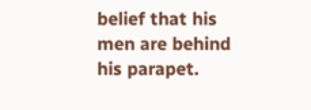belief that his men are behind his parapet.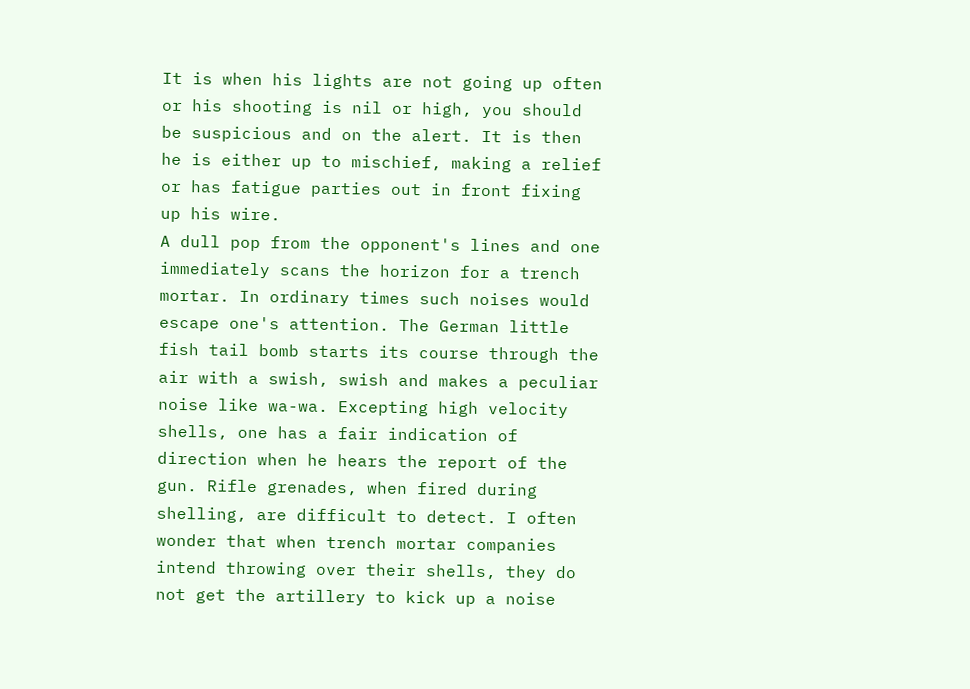It is when his lights are not going up often or his shooting is nil or high, you should be suspicious and on the alert. It is then he is either up to mischief, making a relief or has fatigue parties out in front fixing up his wire.
A dull pop from the opponent's lines and one immediately scans the horizon for a trench mortar. In ordinary times such noises would escape one's attention. The German little fish tail bomb starts its course through the air with a swish, swish and makes a peculiar noise like wa-wa. Excepting high velocity shells, one has a fair indication of direction when he hears the report of the gun. Rifle grenades, when fired during shelling, are difficult to detect. I often wonder that when trench mortar companies intend throwing over their shells, they do not get the artillery to kick up a noise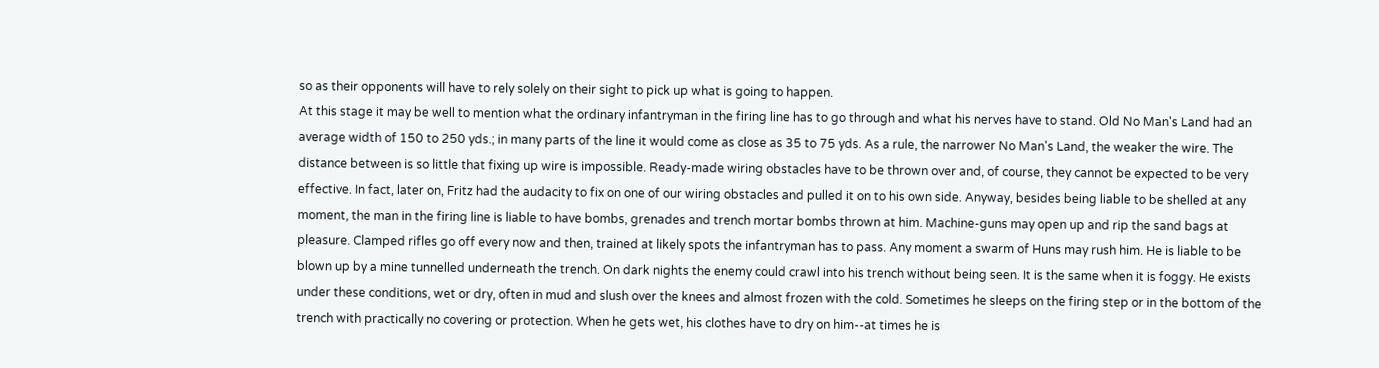so as their opponents will have to rely solely on their sight to pick up what is going to happen.
At this stage it may be well to mention what the ordinary infantryman in the firing line has to go through and what his nerves have to stand. Old No Man's Land had an average width of 150 to 250 yds.; in many parts of the line it would come as close as 35 to 75 yds. As a rule, the narrower No Man's Land, the weaker the wire. The distance between is so little that fixing up wire is impossible. Ready-made wiring obstacles have to be thrown over and, of course, they cannot be expected to be very effective. In fact, later on, Fritz had the audacity to fix on one of our wiring obstacles and pulled it on to his own side. Anyway, besides being liable to be shelled at any moment, the man in the firing line is liable to have bombs, grenades and trench mortar bombs thrown at him. Machine-guns may open up and rip the sand bags at pleasure. Clamped rifles go off every now and then, trained at likely spots the infantryman has to pass. Any moment a swarm of Huns may rush him. He is liable to be blown up by a mine tunnelled underneath the trench. On dark nights the enemy could crawl into his trench without being seen. It is the same when it is foggy. He exists under these conditions, wet or dry, often in mud and slush over the knees and almost frozen with the cold. Sometimes he sleeps on the firing step or in the bottom of the trench with practically no covering or protection. When he gets wet, his clothes have to dry on him--at times he is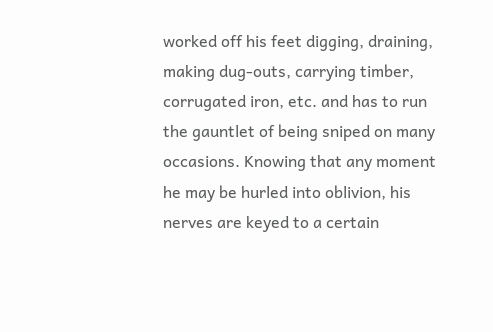worked off his feet digging, draining, making dug-outs, carrying timber, corrugated iron, etc. and has to run the gauntlet of being sniped on many occasions. Knowing that any moment he may be hurled into oblivion, his nerves are keyed to a certain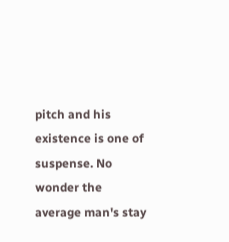pitch and his existence is one of suspense. No wonder the average man's stay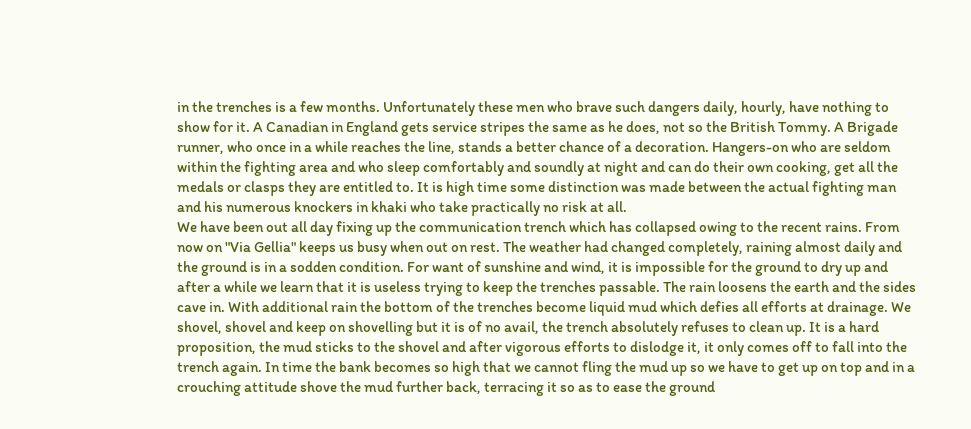in the trenches is a few months. Unfortunately these men who brave such dangers daily, hourly, have nothing to show for it. A Canadian in England gets service stripes the same as he does, not so the British Tommy. A Brigade runner, who once in a while reaches the line, stands a better chance of a decoration. Hangers-on who are seldom within the fighting area and who sleep comfortably and soundly at night and can do their own cooking, get all the medals or clasps they are entitled to. It is high time some distinction was made between the actual fighting man and his numerous knockers in khaki who take practically no risk at all.
We have been out all day fixing up the communication trench which has collapsed owing to the recent rains. From now on "Via Gellia" keeps us busy when out on rest. The weather had changed completely, raining almost daily and the ground is in a sodden condition. For want of sunshine and wind, it is impossible for the ground to dry up and after a while we learn that it is useless trying to keep the trenches passable. The rain loosens the earth and the sides cave in. With additional rain the bottom of the trenches become liquid mud which defies all efforts at drainage. We shovel, shovel and keep on shovelling but it is of no avail, the trench absolutely refuses to clean up. It is a hard proposition, the mud sticks to the shovel and after vigorous efforts to dislodge it, it only comes off to fall into the trench again. In time the bank becomes so high that we cannot fling the mud up so we have to get up on top and in a crouching attitude shove the mud further back, terracing it so as to ease the ground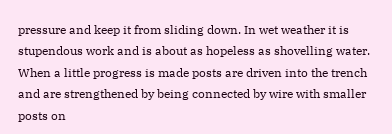pressure and keep it from sliding down. In wet weather it is stupendous work and is about as hopeless as shovelling water. When a little progress is made posts are driven into the trench and are strengthened by being connected by wire with smaller posts on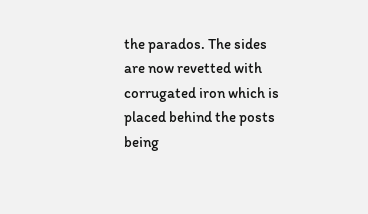the parados. The sides are now revetted with corrugated iron which is placed behind the posts being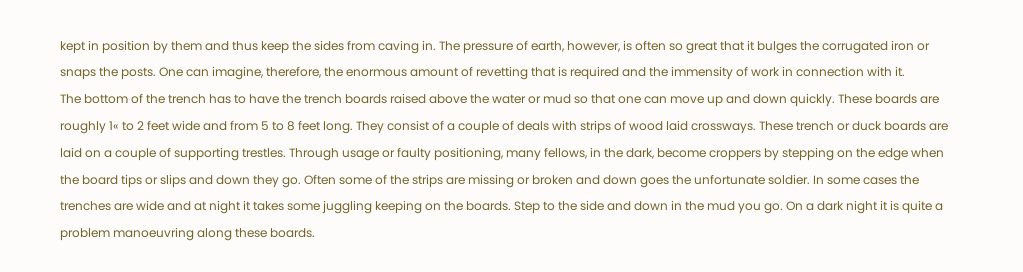kept in position by them and thus keep the sides from caving in. The pressure of earth, however, is often so great that it bulges the corrugated iron or snaps the posts. One can imagine, therefore, the enormous amount of revetting that is required and the immensity of work in connection with it.
The bottom of the trench has to have the trench boards raised above the water or mud so that one can move up and down quickly. These boards are roughly 1« to 2 feet wide and from 5 to 8 feet long. They consist of a couple of deals with strips of wood laid crossways. These trench or duck boards are laid on a couple of supporting trestles. Through usage or faulty positioning, many fellows, in the dark, become croppers by stepping on the edge when the board tips or slips and down they go. Often some of the strips are missing or broken and down goes the unfortunate soldier. In some cases the trenches are wide and at night it takes some juggling keeping on the boards. Step to the side and down in the mud you go. On a dark night it is quite a problem manoeuvring along these boards.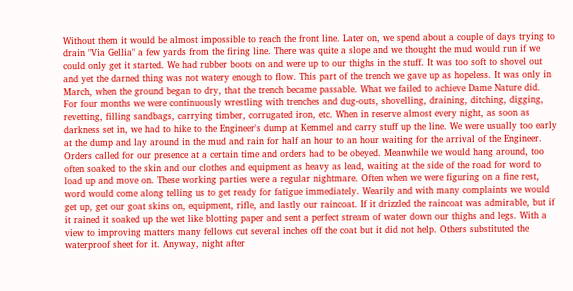Without them it would be almost impossible to reach the front line. Later on, we spend about a couple of days trying to drain "Via Gellia" a few yards from the firing line. There was quite a slope and we thought the mud would run if we could only get it started. We had rubber boots on and were up to our thighs in the stuff. It was too soft to shovel out and yet the darned thing was not watery enough to flow. This part of the trench we gave up as hopeless. It was only in March, when the ground began to dry, that the trench became passable. What we failed to achieve Dame Nature did.
For four months we were continuously wrestling with trenches and dug-outs, shovelling, draining, ditching, digging, revetting, filling sandbags, carrying timber, corrugated iron, etc. When in reserve almost every night, as soon as darkness set in, we had to hike to the Engineer's dump at Kemmel and carry stuff up the line. We were usually too early at the dump and lay around in the mud and rain for half an hour to an hour waiting for the arrival of the Engineer. Orders called for our presence at a certain time and orders had to be obeyed. Meanwhile we would hang around, too often soaked to the skin and our clothes and equipment as heavy as lead, waiting at the side of the road for word to load up and move on. These working parties were a regular nightmare. Often when we were figuring on a fine rest, word would come along telling us to get ready for fatigue immediately. Wearily and with many complaints we would get up, get our goat skins on, equipment, rifle, and lastly our raincoat. If it drizzled the raincoat was admirable, but if it rained it soaked up the wet like blotting paper and sent a perfect stream of water down our thighs and legs. With a view to improving matters many fellows cut several inches off the coat but it did not help. Others substituted the waterproof sheet for it. Anyway, night after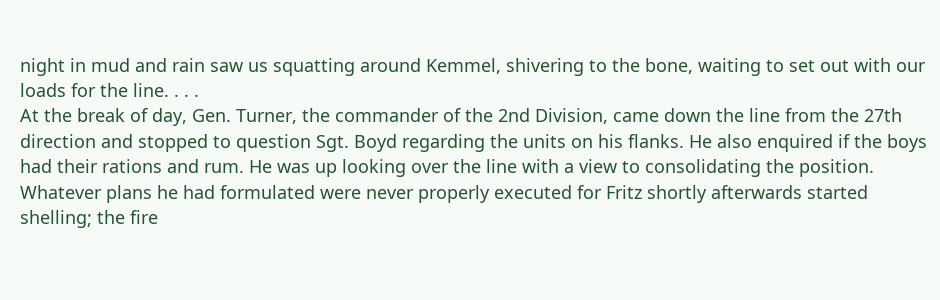night in mud and rain saw us squatting around Kemmel, shivering to the bone, waiting to set out with our loads for the line. . . .
At the break of day, Gen. Turner, the commander of the 2nd Division, came down the line from the 27th direction and stopped to question Sgt. Boyd regarding the units on his flanks. He also enquired if the boys had their rations and rum. He was up looking over the line with a view to consolidating the position. Whatever plans he had formulated were never properly executed for Fritz shortly afterwards started shelling; the fire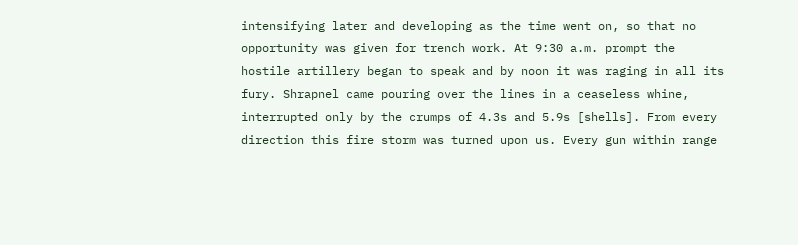intensifying later and developing as the time went on, so that no opportunity was given for trench work. At 9:30 a.m. prompt the hostile artillery began to speak and by noon it was raging in all its fury. Shrapnel came pouring over the lines in a ceaseless whine, interrupted only by the crumps of 4.3s and 5.9s [shells]. From every direction this fire storm was turned upon us. Every gun within range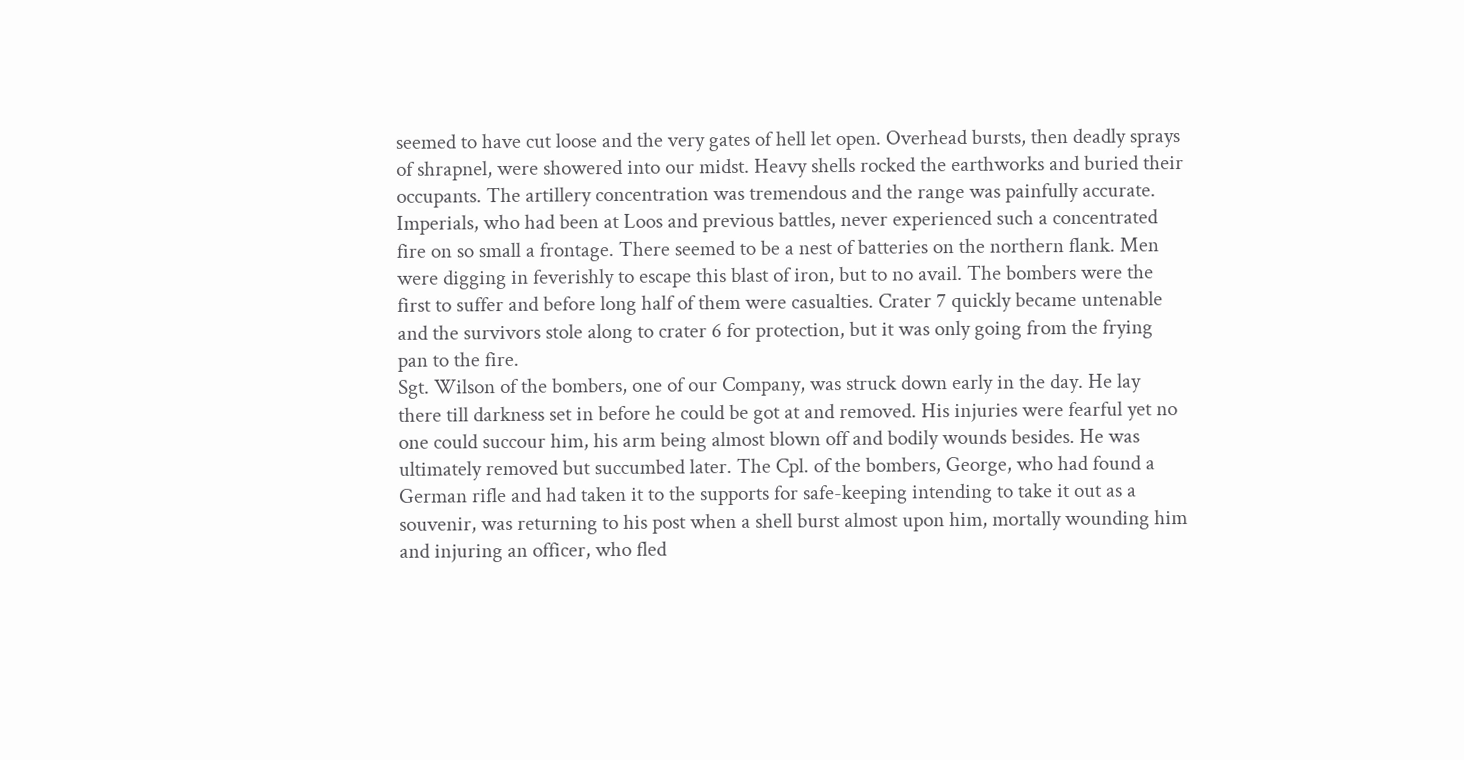seemed to have cut loose and the very gates of hell let open. Overhead bursts, then deadly sprays of shrapnel, were showered into our midst. Heavy shells rocked the earthworks and buried their occupants. The artillery concentration was tremendous and the range was painfully accurate. Imperials, who had been at Loos and previous battles, never experienced such a concentrated fire on so small a frontage. There seemed to be a nest of batteries on the northern flank. Men were digging in feverishly to escape this blast of iron, but to no avail. The bombers were the first to suffer and before long half of them were casualties. Crater 7 quickly became untenable and the survivors stole along to crater 6 for protection, but it was only going from the frying pan to the fire.
Sgt. Wilson of the bombers, one of our Company, was struck down early in the day. He lay there till darkness set in before he could be got at and removed. His injuries were fearful yet no one could succour him, his arm being almost blown off and bodily wounds besides. He was ultimately removed but succumbed later. The Cpl. of the bombers, George, who had found a German rifle and had taken it to the supports for safe-keeping intending to take it out as a souvenir, was returning to his post when a shell burst almost upon him, mortally wounding him and injuring an officer, who fled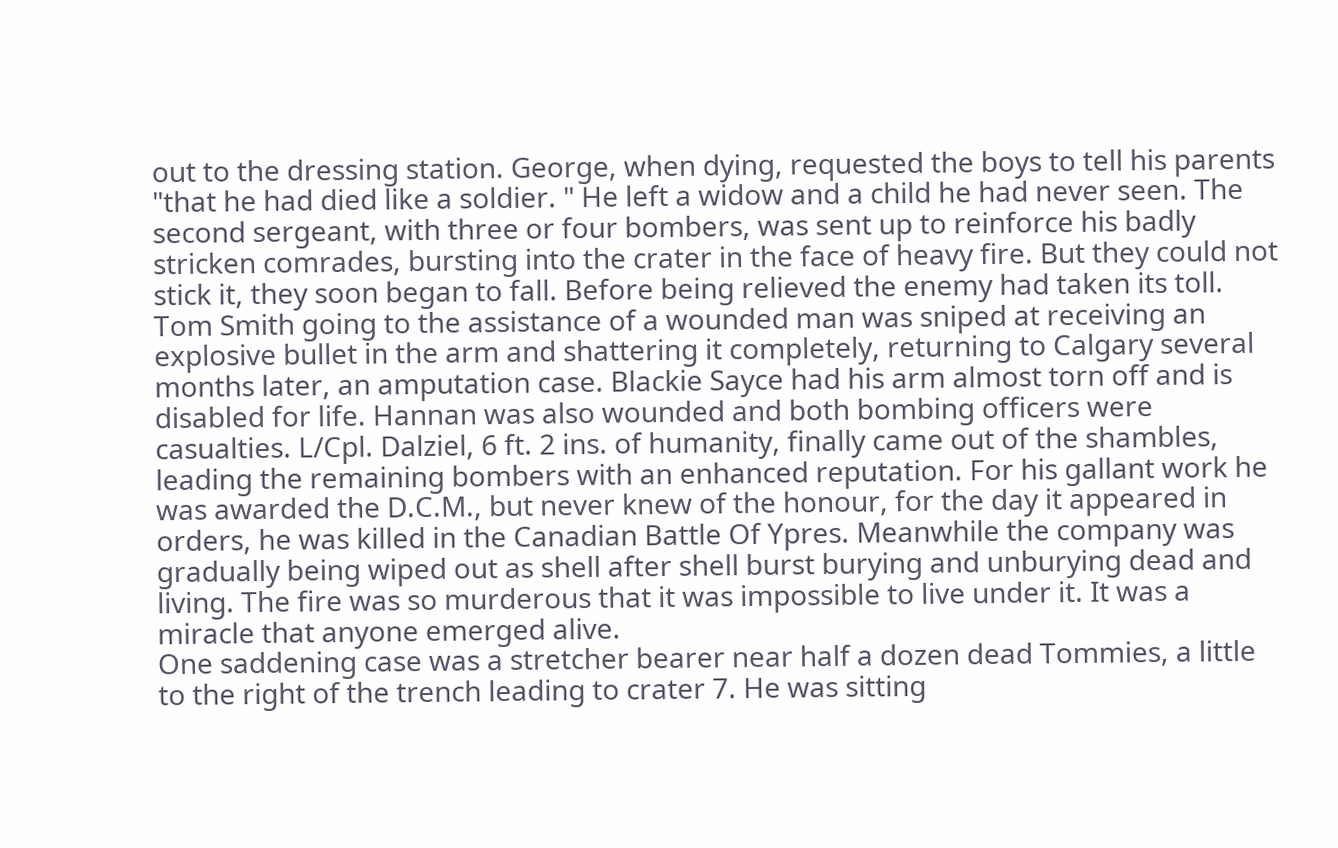out to the dressing station. George, when dying, requested the boys to tell his parents "that he had died like a soldier. " He left a widow and a child he had never seen. The second sergeant, with three or four bombers, was sent up to reinforce his badly stricken comrades, bursting into the crater in the face of heavy fire. But they could not stick it, they soon began to fall. Before being relieved the enemy had taken its toll. Tom Smith going to the assistance of a wounded man was sniped at receiving an explosive bullet in the arm and shattering it completely, returning to Calgary several months later, an amputation case. Blackie Sayce had his arm almost torn off and is disabled for life. Hannan was also wounded and both bombing officers were casualties. L/Cpl. Dalziel, 6 ft. 2 ins. of humanity, finally came out of the shambles, leading the remaining bombers with an enhanced reputation. For his gallant work he was awarded the D.C.M., but never knew of the honour, for the day it appeared in orders, he was killed in the Canadian Battle Of Ypres. Meanwhile the company was gradually being wiped out as shell after shell burst burying and unburying dead and living. The fire was so murderous that it was impossible to live under it. It was a miracle that anyone emerged alive.
One saddening case was a stretcher bearer near half a dozen dead Tommies, a little to the right of the trench leading to crater 7. He was sitting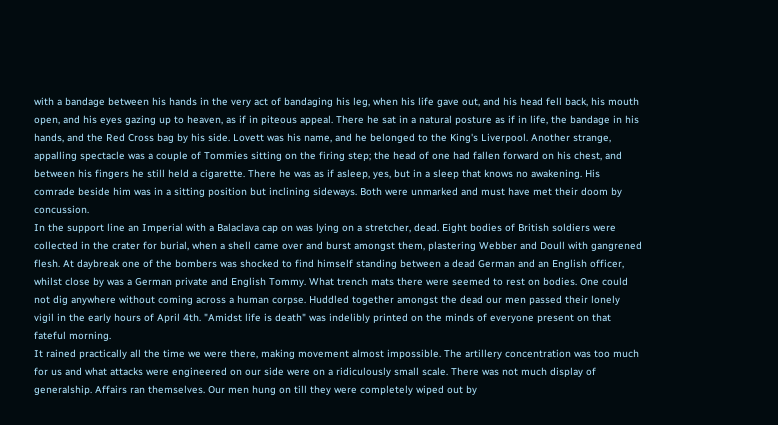with a bandage between his hands in the very act of bandaging his leg, when his life gave out, and his head fell back, his mouth open, and his eyes gazing up to heaven, as if in piteous appeal. There he sat in a natural posture as if in life, the bandage in his hands, and the Red Cross bag by his side. Lovett was his name, and he belonged to the King's Liverpool. Another strange, appalling spectacle was a couple of Tommies sitting on the firing step; the head of one had fallen forward on his chest, and between his fingers he still held a cigarette. There he was as if asleep, yes, but in a sleep that knows no awakening. His comrade beside him was in a sitting position but inclining sideways. Both were unmarked and must have met their doom by concussion.
In the support line an Imperial with a Balaclava cap on was lying on a stretcher, dead. Eight bodies of British soldiers were collected in the crater for burial, when a shell came over and burst amongst them, plastering Webber and Doull with gangrened flesh. At daybreak one of the bombers was shocked to find himself standing between a dead German and an English officer, whilst close by was a German private and English Tommy. What trench mats there were seemed to rest on bodies. One could not dig anywhere without coming across a human corpse. Huddled together amongst the dead our men passed their lonely vigil in the early hours of April 4th. "Amidst life is death" was indelibly printed on the minds of everyone present on that fateful morning.
It rained practically all the time we were there, making movement almost impossible. The artillery concentration was too much for us and what attacks were engineered on our side were on a ridiculously small scale. There was not much display of generalship. Affairs ran themselves. Our men hung on till they were completely wiped out by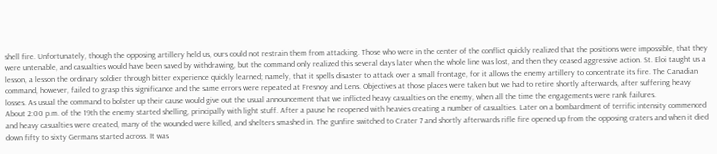shell fire. Unfortunately, though the opposing artillery held us, ours could not restrain them from attacking. Those who were in the center of the conflict quickly realized that the positions were impossible, that they were untenable, and casualties would have been saved by withdrawing, but the command only realized this several days later when the whole line was lost, and then they ceased aggressive action. St. Eloi taught us a lesson, a lesson the ordinary soldier through bitter experience quickly learned; namely, that it spells disaster to attack over a small frontage, for it allows the enemy artillery to concentrate its fire. The Canadian command, however, failed to grasp this significance and the same errors were repeated at Fresnoy and Lens. Objectives at those places were taken but we had to retire shortly afterwards, after suffering heavy losses. As usual the command to bolster up their cause would give out the usual announcement that we inflicted heavy casualties on the enemy, when all the time the engagements were rank failures.
About 2:00 p.m. of the 19th the enemy started shelling, principally with light stuff. After a pause he reopened with heavies creating a number of casualties. Later on a bombardment of terrific intensity commenced and heavy casualties were created, many of the wounded were killed, and shelters smashed in. The gunfire switched to Crater 7 and shortly afterwards rifle fire opened up from the opposing craters and when it died down fifty to sixty Germans started across. It was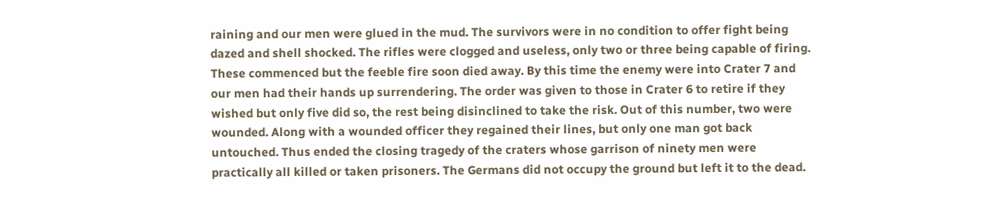raining and our men were glued in the mud. The survivors were in no condition to offer fight being dazed and shell shocked. The rifles were clogged and useless, only two or three being capable of firing. These commenced but the feeble fire soon died away. By this time the enemy were into Crater 7 and our men had their hands up surrendering. The order was given to those in Crater 6 to retire if they wished but only five did so, the rest being disinclined to take the risk. Out of this number, two were wounded. Along with a wounded officer they regained their lines, but only one man got back untouched. Thus ended the closing tragedy of the craters whose garrison of ninety men were practically all killed or taken prisoners. The Germans did not occupy the ground but left it to the dead.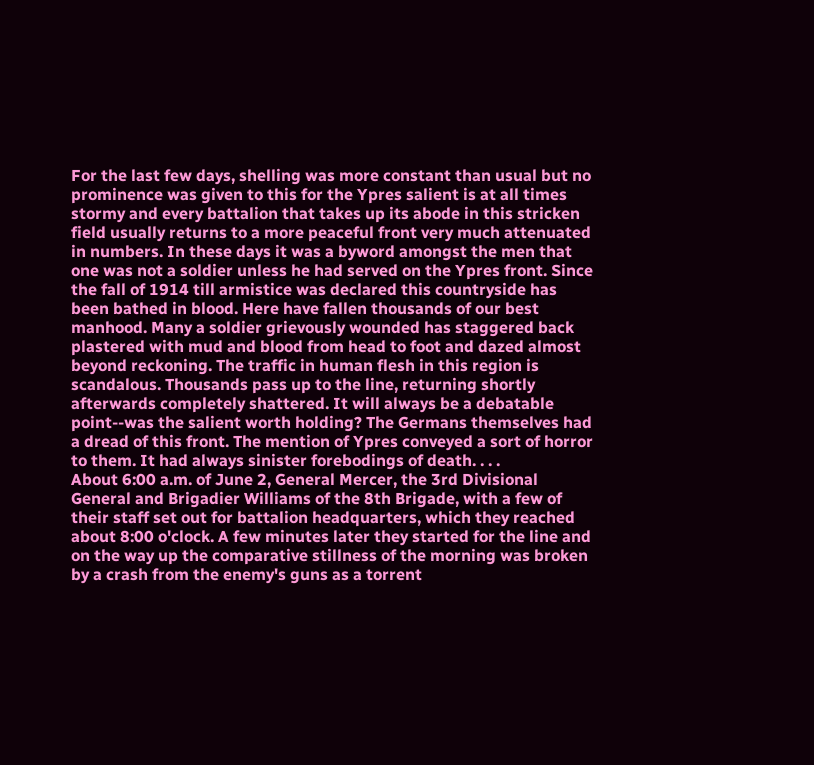For the last few days, shelling was more constant than usual but no prominence was given to this for the Ypres salient is at all times stormy and every battalion that takes up its abode in this stricken field usually returns to a more peaceful front very much attenuated in numbers. In these days it was a byword amongst the men that one was not a soldier unless he had served on the Ypres front. Since the fall of 1914 till armistice was declared this countryside has been bathed in blood. Here have fallen thousands of our best manhood. Many a soldier grievously wounded has staggered back plastered with mud and blood from head to foot and dazed almost beyond reckoning. The traffic in human flesh in this region is scandalous. Thousands pass up to the line, returning shortly afterwards completely shattered. It will always be a debatable point--was the salient worth holding? The Germans themselves had a dread of this front. The mention of Ypres conveyed a sort of horror to them. It had always sinister forebodings of death. . . .
About 6:00 a.m. of June 2, General Mercer, the 3rd Divisional General and Brigadier Williams of the 8th Brigade, with a few of their staff set out for battalion headquarters, which they reached about 8:00 o'clock. A few minutes later they started for the line and on the way up the comparative stillness of the morning was broken by a crash from the enemy's guns as a torrent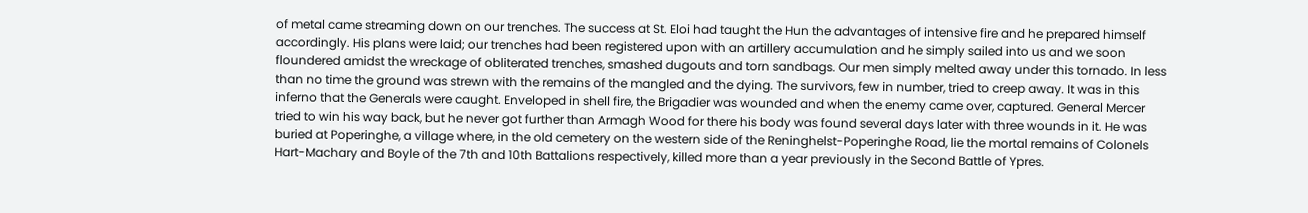of metal came streaming down on our trenches. The success at St. Eloi had taught the Hun the advantages of intensive fire and he prepared himself accordingly. His plans were laid; our trenches had been registered upon with an artillery accumulation and he simply sailed into us and we soon floundered amidst the wreckage of obliterated trenches, smashed dugouts and torn sandbags. Our men simply melted away under this tornado. In less than no time the ground was strewn with the remains of the mangled and the dying. The survivors, few in number, tried to creep away. It was in this inferno that the Generals were caught. Enveloped in shell fire, the Brigadier was wounded and when the enemy came over, captured. General Mercer tried to win his way back, but he never got further than Armagh Wood for there his body was found several days later with three wounds in it. He was buried at Poperinghe, a village where, in the old cemetery on the western side of the Reninghelst-Poperinghe Road, lie the mortal remains of Colonels Hart-Machary and Boyle of the 7th and 10th Battalions respectively, killed more than a year previously in the Second Battle of Ypres.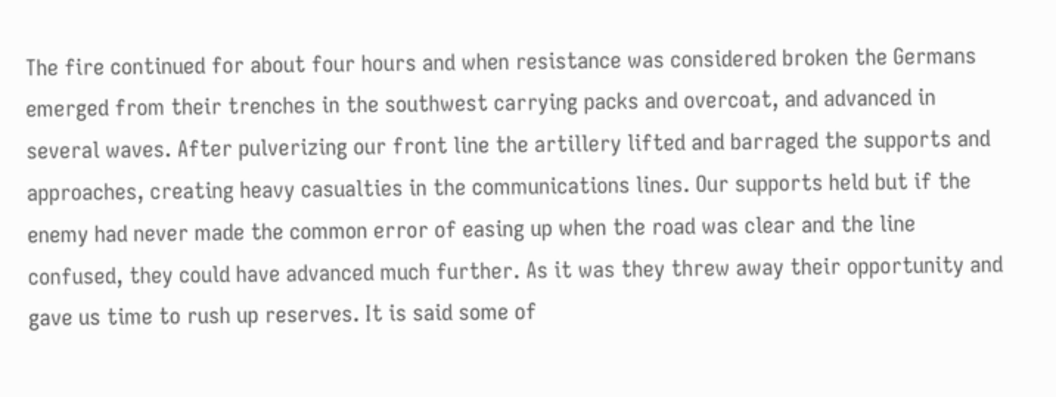The fire continued for about four hours and when resistance was considered broken the Germans emerged from their trenches in the southwest carrying packs and overcoat, and advanced in several waves. After pulverizing our front line the artillery lifted and barraged the supports and approaches, creating heavy casualties in the communications lines. Our supports held but if the enemy had never made the common error of easing up when the road was clear and the line confused, they could have advanced much further. As it was they threw away their opportunity and gave us time to rush up reserves. It is said some of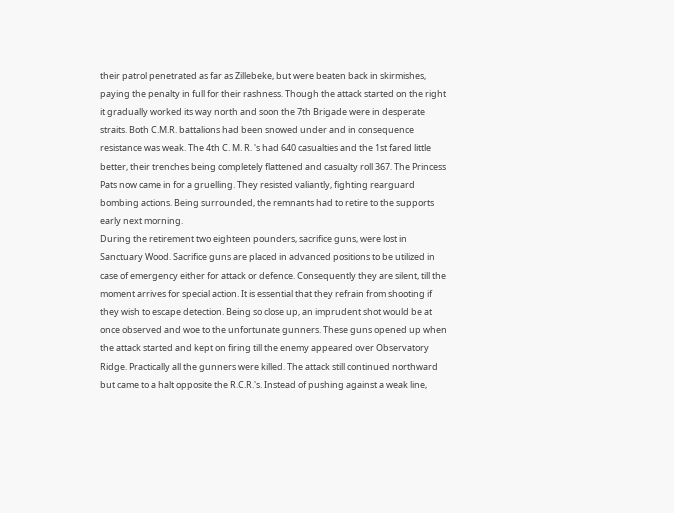their patrol penetrated as far as Zillebeke, but were beaten back in skirmishes, paying the penalty in full for their rashness. Though the attack started on the right it gradually worked its way north and soon the 7th Brigade were in desperate straits. Both C.M.R. battalions had been snowed under and in consequence resistance was weak. The 4th C. M. R. 's had 640 casualties and the 1st fared little better, their trenches being completely flattened and casualty roll 367. The Princess Pats now came in for a gruelling. They resisted valiantly, fighting rearguard bombing actions. Being surrounded, the remnants had to retire to the supports early next morning.
During the retirement two eighteen pounders, sacrifice guns, were lost in Sanctuary Wood. Sacrifice guns are placed in advanced positions to be utilized in case of emergency either for attack or defence. Consequently they are silent, till the moment arrives for special action. It is essential that they refrain from shooting if they wish to escape detection. Being so close up, an imprudent shot would be at once observed and woe to the unfortunate gunners. These guns opened up when the attack started and kept on firing till the enemy appeared over Observatory Ridge. Practically all the gunners were killed. The attack still continued northward but came to a halt opposite the R.C.R.'s. Instead of pushing against a weak line,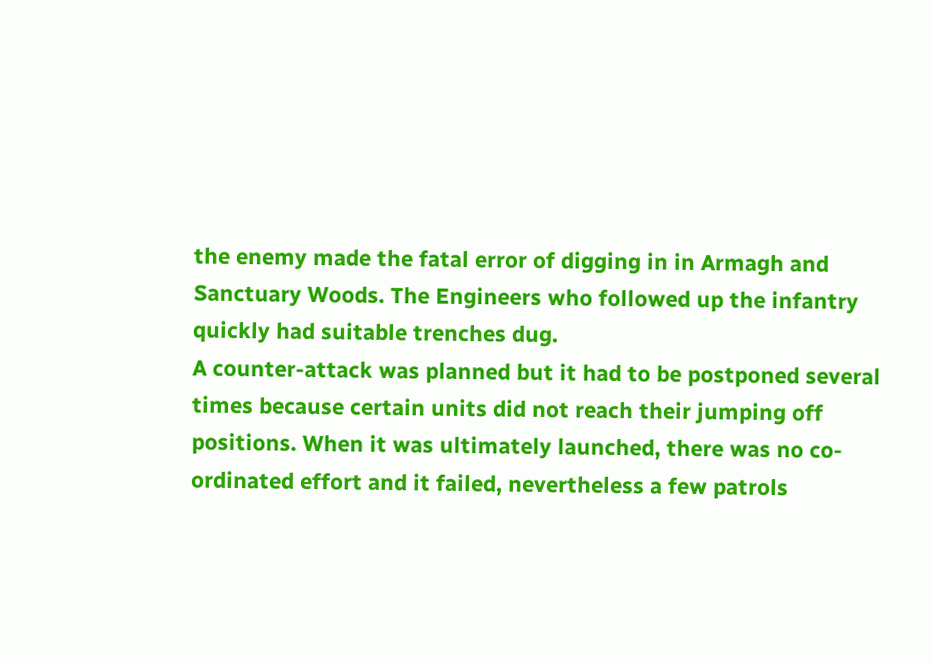the enemy made the fatal error of digging in in Armagh and Sanctuary Woods. The Engineers who followed up the infantry quickly had suitable trenches dug.
A counter-attack was planned but it had to be postponed several times because certain units did not reach their jumping off positions. When it was ultimately launched, there was no co-ordinated effort and it failed, nevertheless a few patrols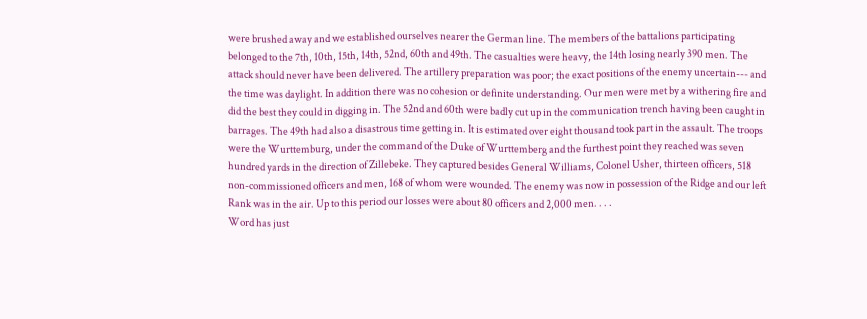were brushed away and we established ourselves nearer the German line. The members of the battalions participating belonged to the 7th, 10th, 15th, 14th, 52nd, 60th and 49th. The casualties were heavy, the 14th losing nearly 390 men. The attack should never have been delivered. The artillery preparation was poor; the exact positions of the enemy uncertain--- and the time was daylight. In addition there was no cohesion or definite understanding. Our men were met by a withering fire and did the best they could in digging in. The 52nd and 60th were badly cut up in the communication trench having been caught in barrages. The 49th had also a disastrous time getting in. It is estimated over eight thousand took part in the assault. The troops were the Wurttemburg, under the command of the Duke of Wurttemberg and the furthest point they reached was seven hundred yards in the direction of Zillebeke. They captured besides General Williams, Colonel Usher, thirteen officers, 518 non-commissioned officers and men, 168 of whom were wounded. The enemy was now in possession of the Ridge and our left Rank was in the air. Up to this period our losses were about 80 officers and 2,000 men. . . .
Word has just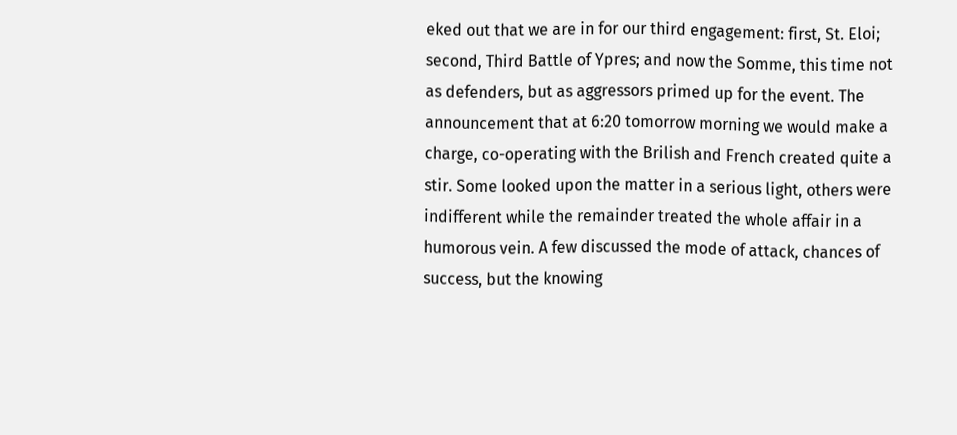eked out that we are in for our third engagement: first, St. Eloi; second, Third Battle of Ypres; and now the Somme, this time not as defenders, but as aggressors primed up for the event. The announcement that at 6:20 tomorrow morning we would make a charge, co-operating with the Brilish and French created quite a stir. Some looked upon the matter in a serious light, others were indifferent while the remainder treated the whole affair in a humorous vein. A few discussed the mode of attack, chances of success, but the knowing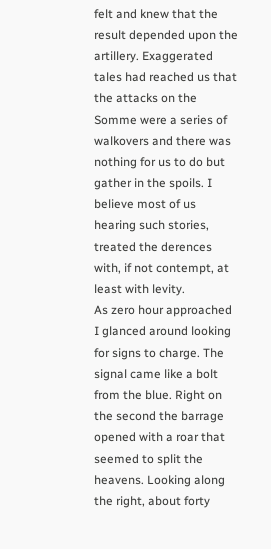felt and knew that the result depended upon the artillery. Exaggerated tales had reached us that the attacks on the Somme were a series of walkovers and there was nothing for us to do but gather in the spoils. I believe most of us hearing such stories, treated the derences with, if not contempt, at least with levity.
As zero hour approached I glanced around looking for signs to charge. The signal came like a bolt from the blue. Right on the second the barrage opened with a roar that seemed to split the heavens. Looking along the right, about forty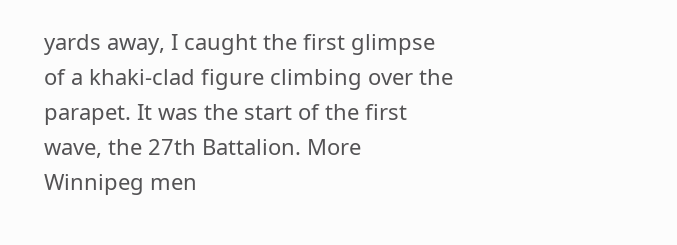yards away, I caught the first glimpse of a khaki-clad figure climbing over the parapet. It was the start of the first wave, the 27th Battalion. More Winnipeg men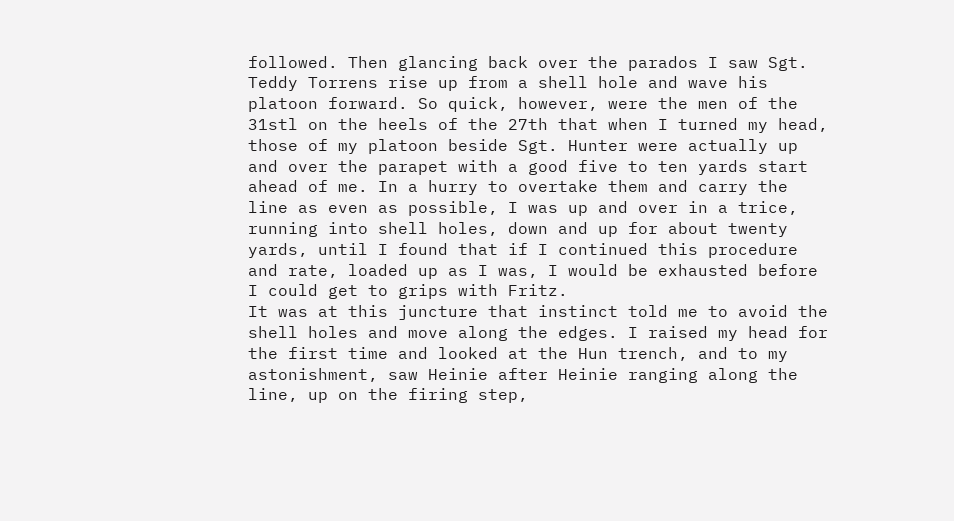followed. Then glancing back over the parados I saw Sgt. Teddy Torrens rise up from a shell hole and wave his platoon forward. So quick, however, were the men of the 31stl on the heels of the 27th that when I turned my head, those of my platoon beside Sgt. Hunter were actually up and over the parapet with a good five to ten yards start ahead of me. In a hurry to overtake them and carry the line as even as possible, I was up and over in a trice, running into shell holes, down and up for about twenty yards, until I found that if I continued this procedure and rate, loaded up as I was, I would be exhausted before I could get to grips with Fritz.
It was at this juncture that instinct told me to avoid the shell holes and move along the edges. I raised my head for the first time and looked at the Hun trench, and to my astonishment, saw Heinie after Heinie ranging along the line, up on the firing step,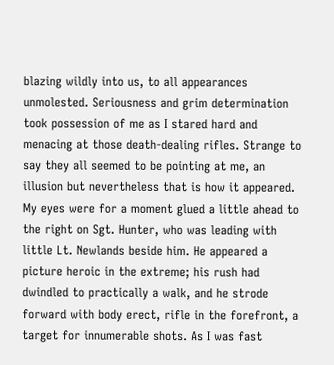blazing wildly into us, to all appearances unmolested. Seriousness and grim determination took possession of me as I stared hard and menacing at those death-dealing rifles. Strange to say they all seemed to be pointing at me, an illusion but nevertheless that is how it appeared. My eyes were for a moment glued a little ahead to the right on Sgt. Hunter, who was leading with little Lt. Newlands beside him. He appeared a picture heroic in the extreme; his rush had dwindled to practically a walk, and he strode forward with body erect, rifle in the forefront, a target for innumerable shots. As I was fast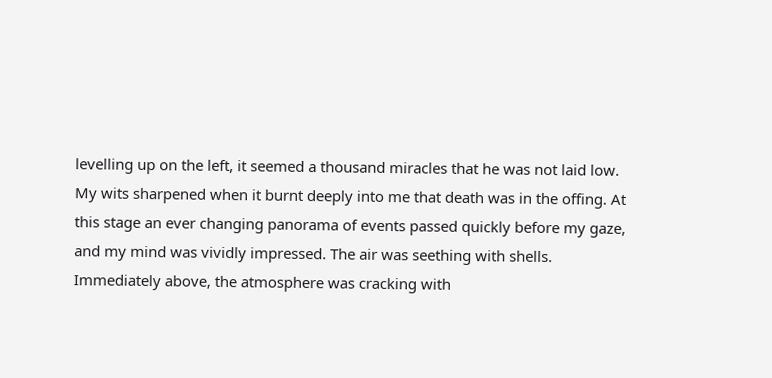levelling up on the left, it seemed a thousand miracles that he was not laid low.
My wits sharpened when it burnt deeply into me that death was in the offing. At this stage an ever changing panorama of events passed quickly before my gaze, and my mind was vividly impressed. The air was seething with shells. Immediately above, the atmosphere was cracking with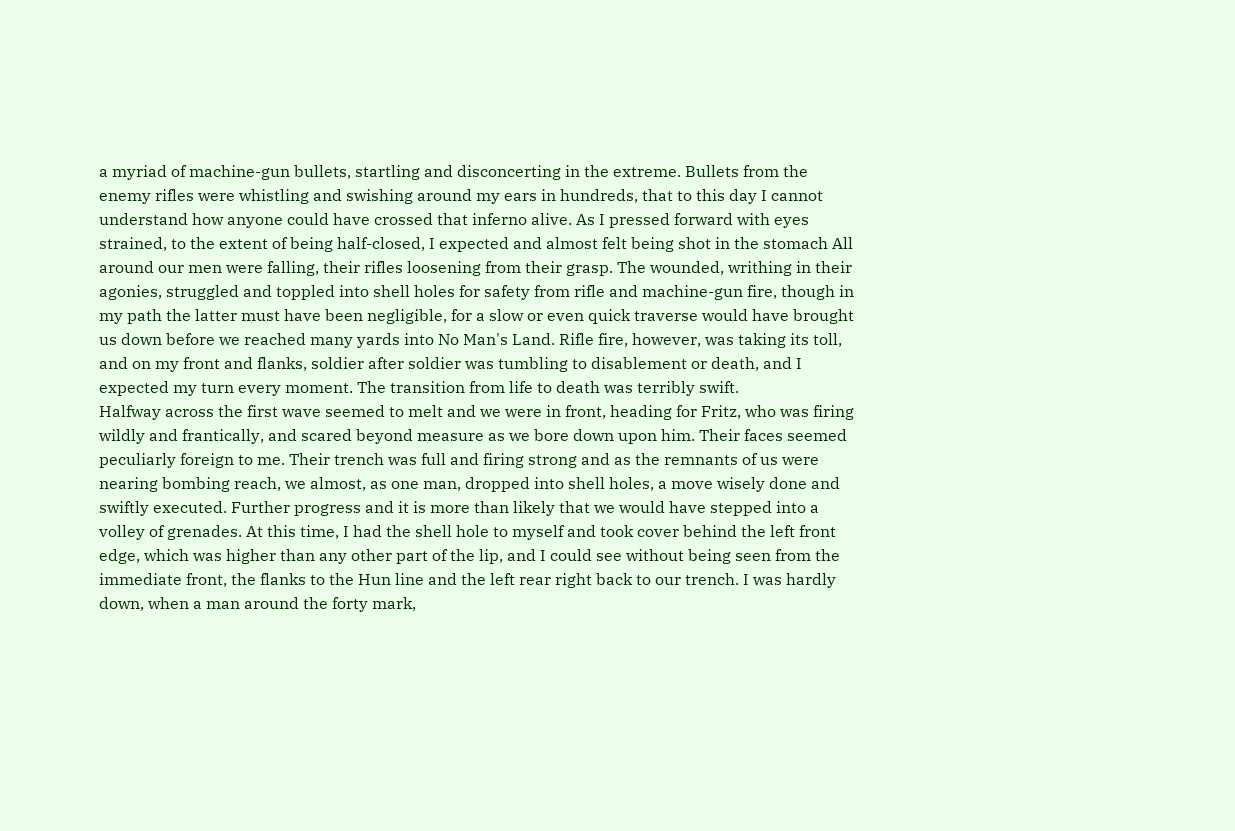a myriad of machine-gun bullets, startling and disconcerting in the extreme. Bullets from the enemy rifles were whistling and swishing around my ears in hundreds, that to this day I cannot understand how anyone could have crossed that inferno alive. As I pressed forward with eyes strained, to the extent of being half-closed, I expected and almost felt being shot in the stomach All around our men were falling, their rifles loosening from their grasp. The wounded, writhing in their agonies, struggled and toppled into shell holes for safety from rifle and machine-gun fire, though in my path the latter must have been negligible, for a slow or even quick traverse would have brought us down before we reached many yards into No Man's Land. Rifle fire, however, was taking its toll, and on my front and flanks, soldier after soldier was tumbling to disablement or death, and I expected my turn every moment. The transition from life to death was terribly swift.
Halfway across the first wave seemed to melt and we were in front, heading for Fritz, who was firing wildly and frantically, and scared beyond measure as we bore down upon him. Their faces seemed peculiarly foreign to me. Their trench was full and firing strong and as the remnants of us were nearing bombing reach, we almost, as one man, dropped into shell holes, a move wisely done and swiftly executed. Further progress and it is more than likely that we would have stepped into a volley of grenades. At this time, I had the shell hole to myself and took cover behind the left front edge, which was higher than any other part of the lip, and I could see without being seen from the immediate front, the flanks to the Hun line and the left rear right back to our trench. I was hardly down, when a man around the forty mark,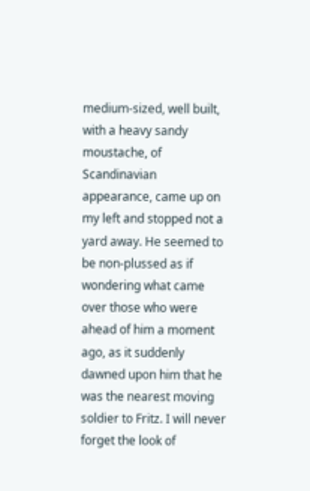medium-sized, well built, with a heavy sandy moustache, of Scandinavian appearance, came up on my left and stopped not a yard away. He seemed to be non-plussed as if wondering what came over those who were ahead of him a moment ago, as it suddenly dawned upon him that he was the nearest moving soldier to Fritz. I will never forget the look of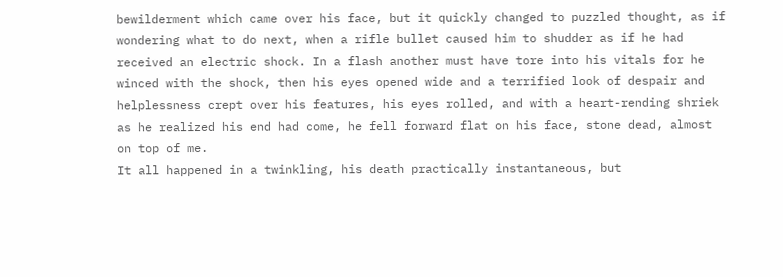bewilderment which came over his face, but it quickly changed to puzzled thought, as if wondering what to do next, when a rifle bullet caused him to shudder as if he had received an electric shock. In a flash another must have tore into his vitals for he winced with the shock, then his eyes opened wide and a terrified look of despair and helplessness crept over his features, his eyes rolled, and with a heart-rending shriek as he realized his end had come, he fell forward flat on his face, stone dead, almost on top of me.
It all happened in a twinkling, his death practically instantaneous, but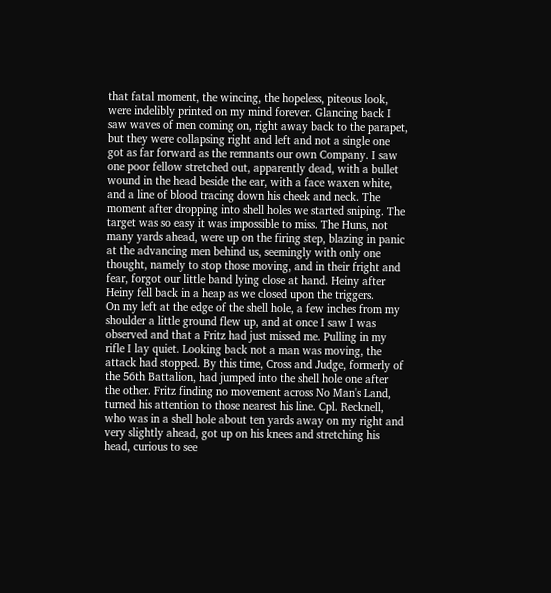that fatal moment, the wincing, the hopeless, piteous look, were indelibly printed on my mind forever. Glancing back I saw waves of men coming on, right away back to the parapet, but they were collapsing right and left and not a single one got as far forward as the remnants our own Company. I saw one poor fellow stretched out, apparently dead, with a bullet wound in the head beside the ear, with a face waxen white, and a line of blood tracing down his cheek and neck. The moment after dropping into shell holes we started sniping. The target was so easy it was impossible to miss. The Huns, not many yards ahead, were up on the firing step, blazing in panic at the advancing men behind us, seemingly with only one thought, namely to stop those moving, and in their fright and fear, forgot our little band lying close at hand. Heiny after Heiny fell back in a heap as we closed upon the triggers.
On my left at the edge of the shell hole, a few inches from my shoulder a little ground flew up, and at once I saw I was observed and that a Fritz had just missed me. Pulling in my rifle I lay quiet. Looking back not a man was moving, the attack had stopped. By this time, Cross and Judge, formerly of the 56th Battalion, had jumped into the shell hole one after the other. Fritz finding no movement across No Man's Land, turned his attention to those nearest his line. Cpl. Recknell, who was in a shell hole about ten yards away on my right and very slightly ahead, got up on his knees and stretching his head, curious to see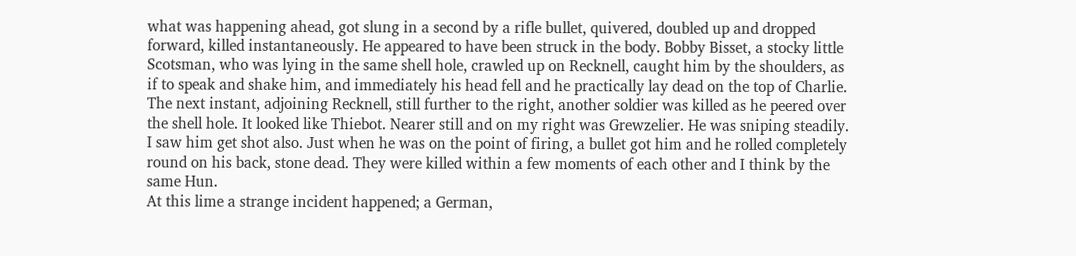what was happening ahead, got slung in a second by a rifle bullet, quivered, doubled up and dropped forward, killed instantaneously. He appeared to have been struck in the body. Bobby Bisset, a stocky little Scotsman, who was lying in the same shell hole, crawled up on Recknell, caught him by the shoulders, as if to speak and shake him, and immediately his head fell and he practically lay dead on the top of Charlie. The next instant, adjoining Recknell, still further to the right, another soldier was killed as he peered over the shell hole. It looked like Thiebot. Nearer still and on my right was Grewzelier. He was sniping steadily. I saw him get shot also. Just when he was on the point of firing, a bullet got him and he rolled completely round on his back, stone dead. They were killed within a few moments of each other and I think by the same Hun.
At this lime a strange incident happened; a German,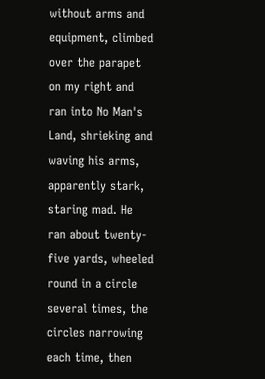without arms and equipment, climbed over the parapet on my right and ran into No Man's Land, shrieking and waving his arms, apparently stark, staring mad. He ran about twenty-five yards, wheeled round in a circle several times, the circles narrowing each time, then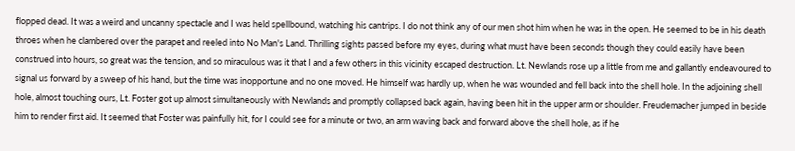flopped dead. It was a weird and uncanny spectacle and I was held spellbound, watching his cantrips. I do not think any of our men shot him when he was in the open. He seemed to be in his death throes when he clambered over the parapet and reeled into No Man's Land. Thrilling sights passed before my eyes, during what must have been seconds though they could easily have been construed into hours, so great was the tension, and so miraculous was it that I and a few others in this vicinity escaped destruction. Lt. Newlands rose up a little from me and gallantly endeavoured to signal us forward by a sweep of his hand, but the time was inopportune and no one moved. He himself was hardly up, when he was wounded and fell back into the shell hole. In the adjoining shell hole, almost touching ours, Lt. Foster got up almost simultaneously with Newlands and promptly collapsed back again, having been hit in the upper arm or shoulder. Freudemacher jumped in beside him to render first aid. It seemed that Foster was painfully hit, for I could see for a minute or two, an arm waving back and forward above the shell hole, as if he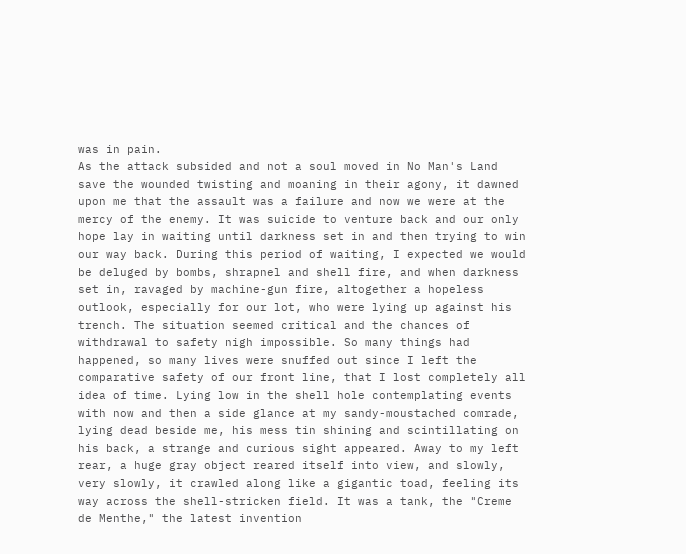was in pain.
As the attack subsided and not a soul moved in No Man's Land save the wounded twisting and moaning in their agony, it dawned upon me that the assault was a failure and now we were at the mercy of the enemy. It was suicide to venture back and our only hope lay in waiting until darkness set in and then trying to win our way back. During this period of waiting, I expected we would be deluged by bombs, shrapnel and shell fire, and when darkness set in, ravaged by machine-gun fire, altogether a hopeless outlook, especially for our lot, who were lying up against his trench. The situation seemed critical and the chances of withdrawal to safety nigh impossible. So many things had happened, so many lives were snuffed out since I left the comparative safety of our front line, that I lost completely all idea of time. Lying low in the shell hole contemplating events with now and then a side glance at my sandy-moustached comrade, lying dead beside me, his mess tin shining and scintillating on his back, a strange and curious sight appeared. Away to my left rear, a huge gray object reared itself into view, and slowly, very slowly, it crawled along like a gigantic toad, feeling its way across the shell-stricken field. It was a tank, the "Creme de Menthe," the latest invention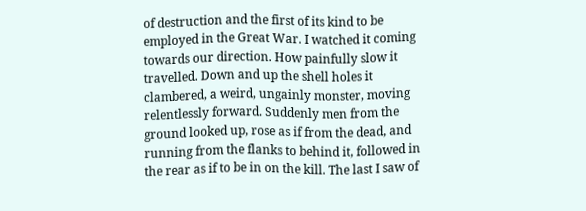of destruction and the first of its kind to be employed in the Great War. I watched it coming towards our direction. How painfully slow it travelled. Down and up the shell holes it clambered, a weird, ungainly monster, moving relentlessly forward. Suddenly men from the ground looked up, rose as if from the dead, and running from the flanks to behind it, followed in the rear as if to be in on the kill. The last I saw of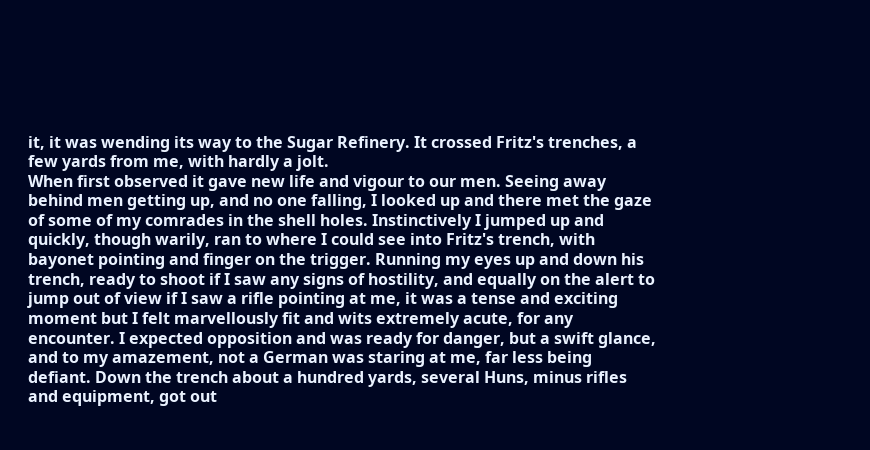it, it was wending its way to the Sugar Refinery. It crossed Fritz's trenches, a few yards from me, with hardly a jolt.
When first observed it gave new life and vigour to our men. Seeing away behind men getting up, and no one falling, I looked up and there met the gaze of some of my comrades in the shell holes. Instinctively I jumped up and quickly, though warily, ran to where I could see into Fritz's trench, with bayonet pointing and finger on the trigger. Running my eyes up and down his trench, ready to shoot if I saw any signs of hostility, and equally on the alert to jump out of view if I saw a rifle pointing at me, it was a tense and exciting moment but I felt marvellously fit and wits extremely acute, for any encounter. I expected opposition and was ready for danger, but a swift glance, and to my amazement, not a German was staring at me, far less being defiant. Down the trench about a hundred yards, several Huns, minus rifles and equipment, got out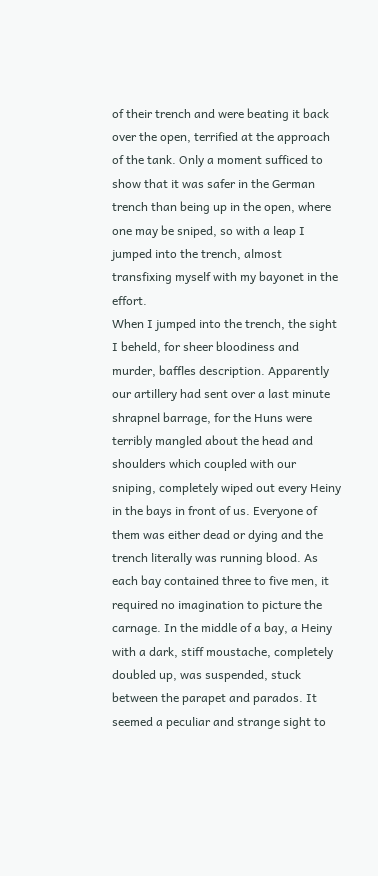of their trench and were beating it back over the open, terrified at the approach of the tank. Only a moment sufficed to show that it was safer in the German trench than being up in the open, where one may be sniped, so with a leap I jumped into the trench, almost transfixing myself with my bayonet in the effort.
When I jumped into the trench, the sight I beheld, for sheer bloodiness and murder, baffles description. Apparently our artillery had sent over a last minute shrapnel barrage, for the Huns were terribly mangled about the head and shoulders which coupled with our sniping, completely wiped out every Heiny in the bays in front of us. Everyone of them was either dead or dying and the trench literally was running blood. As each bay contained three to five men, it required no imagination to picture the carnage. In the middle of a bay, a Heiny with a dark, stiff moustache, completely doubled up, was suspended, stuck between the parapet and parados. It seemed a peculiar and strange sight to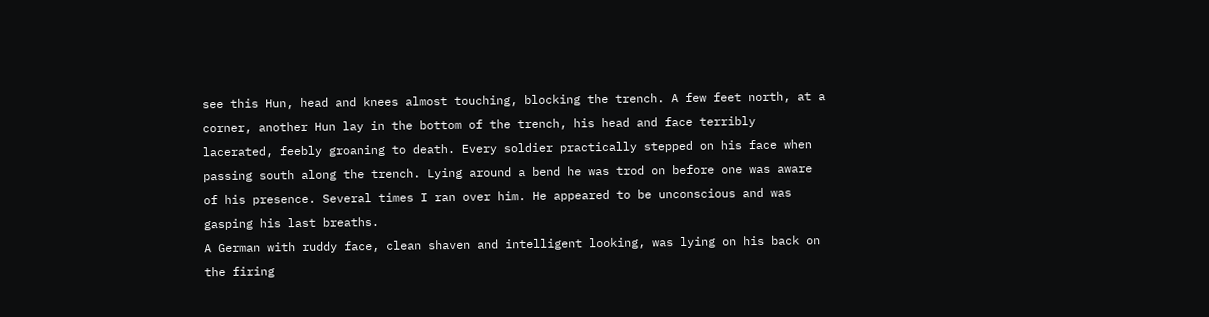see this Hun, head and knees almost touching, blocking the trench. A few feet north, at a corner, another Hun lay in the bottom of the trench, his head and face terribly lacerated, feebly groaning to death. Every soldier practically stepped on his face when passing south along the trench. Lying around a bend he was trod on before one was aware of his presence. Several times I ran over him. He appeared to be unconscious and was gasping his last breaths.
A German with ruddy face, clean shaven and intelligent looking, was lying on his back on the firing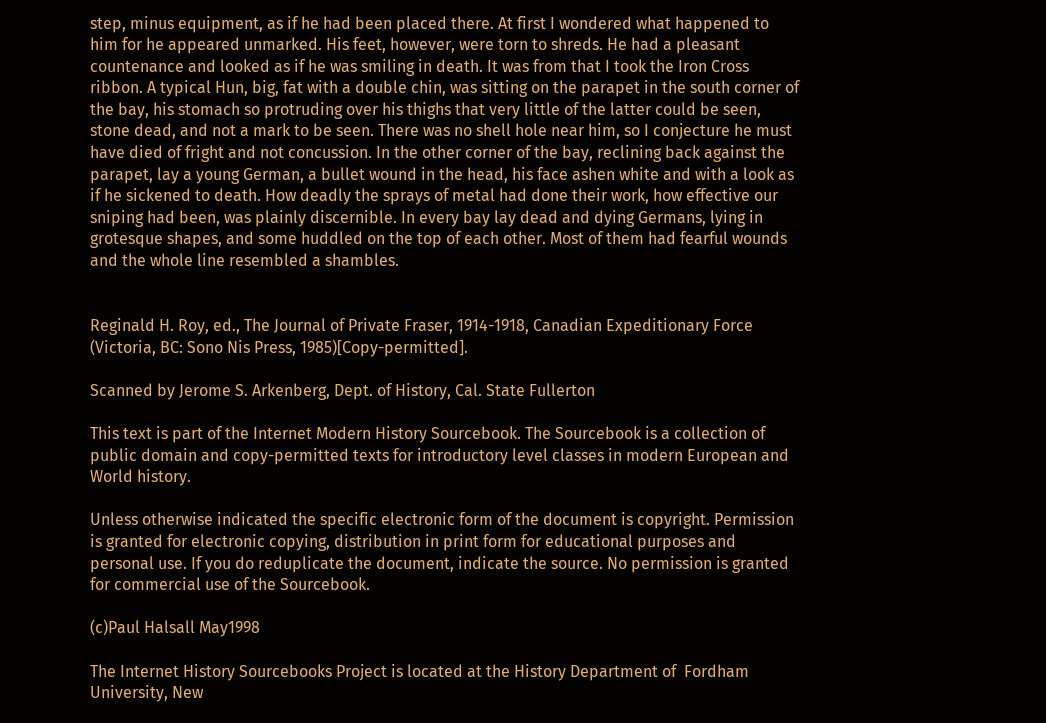step, minus equipment, as if he had been placed there. At first I wondered what happened to him for he appeared unmarked. His feet, however, were torn to shreds. He had a pleasant countenance and looked as if he was smiling in death. It was from that I took the Iron Cross ribbon. A typical Hun, big, fat with a double chin, was sitting on the parapet in the south corner of the bay, his stomach so protruding over his thighs that very little of the latter could be seen, stone dead, and not a mark to be seen. There was no shell hole near him, so I conjecture he must have died of fright and not concussion. In the other corner of the bay, reclining back against the parapet, lay a young German, a bullet wound in the head, his face ashen white and with a look as if he sickened to death. How deadly the sprays of metal had done their work, how effective our sniping had been, was plainly discernible. In every bay lay dead and dying Germans, lying in grotesque shapes, and some huddled on the top of each other. Most of them had fearful wounds and the whole line resembled a shambles.


Reginald H. Roy, ed., The Journal of Private Fraser, 1914-1918, Canadian Expeditionary Force (Victoria, BC: Sono Nis Press, 1985)[Copy-permitted].

Scanned by Jerome S. Arkenberg, Dept. of History, Cal. State Fullerton

This text is part of the Internet Modern History Sourcebook. The Sourcebook is a collection of public domain and copy-permitted texts for introductory level classes in modern European and World history.

Unless otherwise indicated the specific electronic form of the document is copyright. Permission is granted for electronic copying, distribution in print form for educational purposes and personal use. If you do reduplicate the document, indicate the source. No permission is granted for commercial use of the Sourcebook.

(c)Paul Halsall May1998

The Internet History Sourcebooks Project is located at the History Department of  Fordham University, New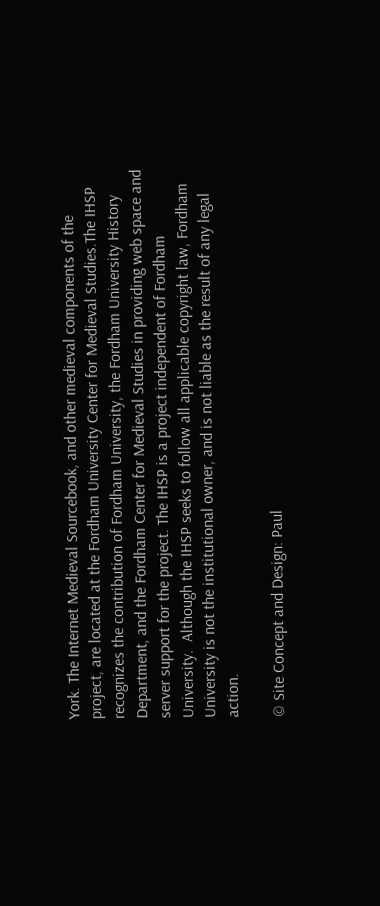York. The Internet Medieval Sourcebook, and other medieval components of the project, are located at the Fordham University Center for Medieval Studies.The IHSP recognizes the contribution of Fordham University, the Fordham University History Department, and the Fordham Center for Medieval Studies in providing web space and server support for the project. The IHSP is a project independent of Fordham University.  Although the IHSP seeks to follow all applicable copyright law, Fordham University is not the institutional owner, and is not liable as the result of any legal action.

© Site Concept and Design: Paul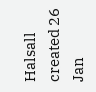Halsall created 26 Jan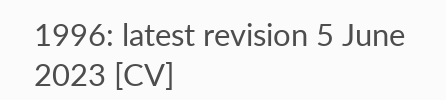1996: latest revision 5 June 2023 [CV]